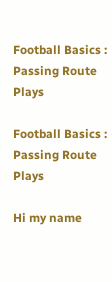Football Basics : Passing Route Plays

Football Basics : Passing Route Plays

Hi my name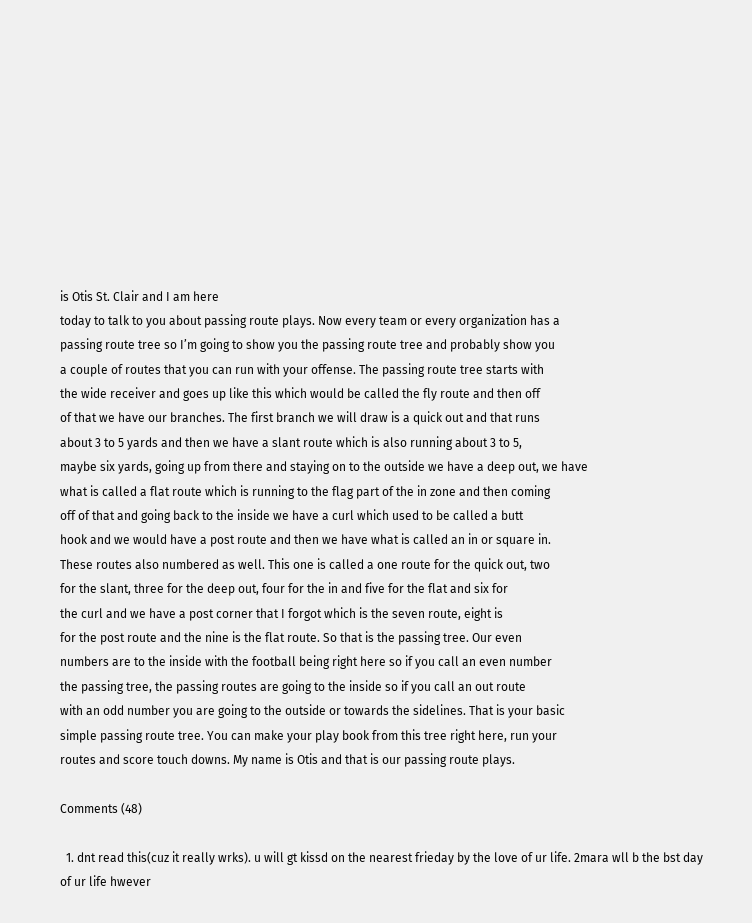is Otis St. Clair and I am here
today to talk to you about passing route plays. Now every team or every organization has a
passing route tree so I’m going to show you the passing route tree and probably show you
a couple of routes that you can run with your offense. The passing route tree starts with
the wide receiver and goes up like this which would be called the fly route and then off
of that we have our branches. The first branch we will draw is a quick out and that runs
about 3 to 5 yards and then we have a slant route which is also running about 3 to 5,
maybe six yards, going up from there and staying on to the outside we have a deep out, we have
what is called a flat route which is running to the flag part of the in zone and then coming
off of that and going back to the inside we have a curl which used to be called a butt
hook and we would have a post route and then we have what is called an in or square in.
These routes also numbered as well. This one is called a one route for the quick out, two
for the slant, three for the deep out, four for the in and five for the flat and six for
the curl and we have a post corner that I forgot which is the seven route, eight is
for the post route and the nine is the flat route. So that is the passing tree. Our even
numbers are to the inside with the football being right here so if you call an even number
the passing tree, the passing routes are going to the inside so if you call an out route
with an odd number you are going to the outside or towards the sidelines. That is your basic
simple passing route tree. You can make your play book from this tree right here, run your
routes and score touch downs. My name is Otis and that is our passing route plays.

Comments (48)

  1. dnt read this(cuz it really wrks). u will gt kissd on the nearest frieday by the love of ur life. 2mara wll b the bst day of ur life hwever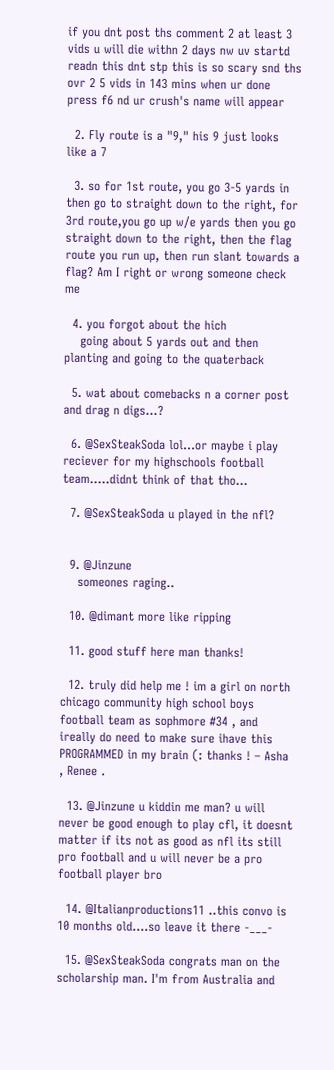if you dnt post ths comment 2 at least 3 vids u will die withn 2 days nw uv startd readn this dnt stp this is so scary snd ths ovr 2 5 vids in 143 mins when ur done press f6 nd ur crush's name will appear

  2. Fly route is a "9," his 9 just looks like a 7

  3. so for 1st route, you go 3-5 yards in then go to straight down to the right, for 3rd route,you go up w/e yards then you go straight down to the right, then the flag route you run up, then run slant towards a flag? Am I right or wrong someone check me

  4. you forgot about the hich
    going about 5 yards out and then planting and going to the quaterback

  5. wat about comebacks n a corner post and drag n digs…?

  6. @SexSteakSoda lol…or maybe i play reciever for my highschools football team…..didnt think of that tho…

  7. @SexSteakSoda u played in the nfl?


  9. @Jinzune
    someones raging..

  10. @dimant more like ripping

  11. good stuff here man thanks!

  12. truly did help me ! im a girl on north chicago community high school boys football team as sophmore #34 , and ireally do need to make sure ihave this PROGRAMMED in my brain (: thanks ! – Asha , Renee .

  13. @Jinzune u kiddin me man? u will never be good enough to play cfl, it doesnt matter if its not as good as nfl its still pro football and u will never be a pro football player bro

  14. @Italianproductions11 ..this convo is 10 months old….so leave it there -___-

  15. @SexSteakSoda congrats man on the scholarship man. I'm from Australia and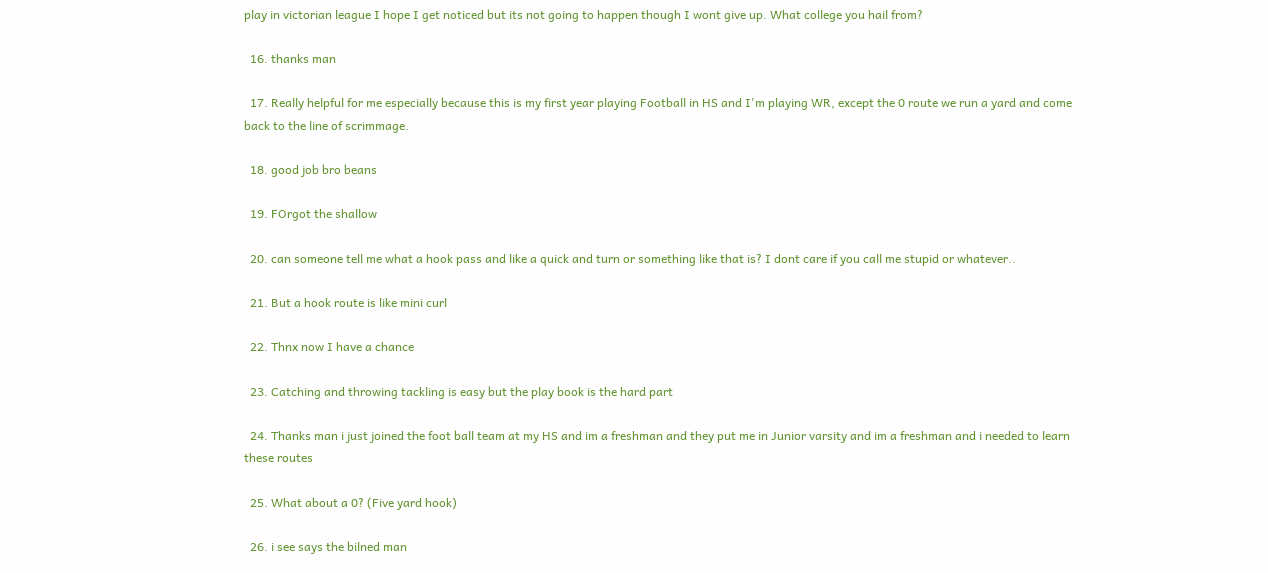play in victorian league I hope I get noticed but its not going to happen though I wont give up. What college you hail from?

  16. thanks man

  17. Really helpful for me especially because this is my first year playing Football in HS and I'm playing WR, except the 0 route we run a yard and come back to the line of scrimmage.

  18. good job bro beans

  19. FOrgot the shallow

  20. can someone tell me what a hook pass and like a quick and turn or something like that is? I dont care if you call me stupid or whatever..

  21. But a hook route is like mini curl

  22. Thnx now I have a chance

  23. Catching and throwing tackling is easy but the play book is the hard part

  24. Thanks man i just joined the foot ball team at my HS and im a freshman and they put me in Junior varsity and im a freshman and i needed to learn these routes

  25. What about a 0? (Five yard hook)

  26. i see says the bilned man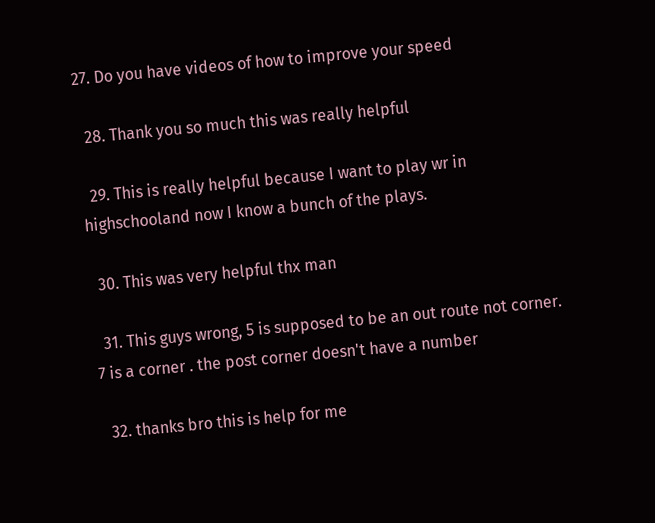27. Do you have videos of how to improve your speed

  28. Thank you so much this was really helpful

  29. This is really helpful because I want to play wr in highschooland now I know a bunch of the plays.

  30. This was very helpful thx man

  31. This guys wrong, 5 is supposed to be an out route not corner. 7 is a corner . the post corner doesn't have a number

  32. thanks bro this is help for me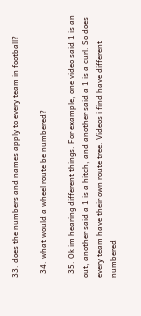33. does the numbers and names apply to every team in football?

  34. what would a wheel route be numbered?

  35. Ok im hearing different things. For example, one video said 1 is an out, another said a 1 is a hitch, and another said a 1 is a curl. So does every team have their own route tree. Videos i find have different numbered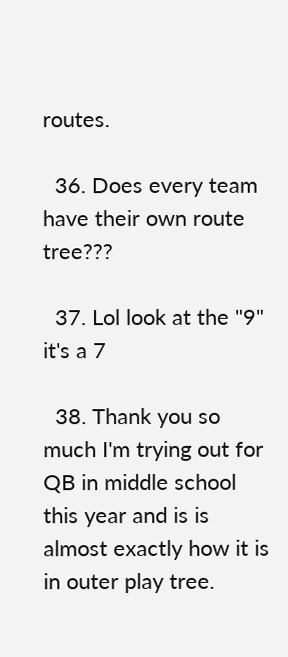routes.

  36. Does every team have their own route tree???

  37. Lol look at the "9" it's a 7

  38. Thank you so much I'm trying out for QB in middle school this year and is is almost exactly how it is in outer play tree.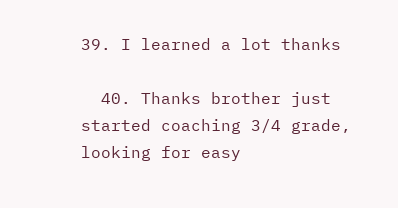39. I learned a lot thanks

  40. Thanks brother just started coaching 3/4 grade, looking for easy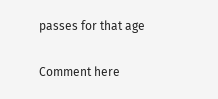passes for that age

Comment here